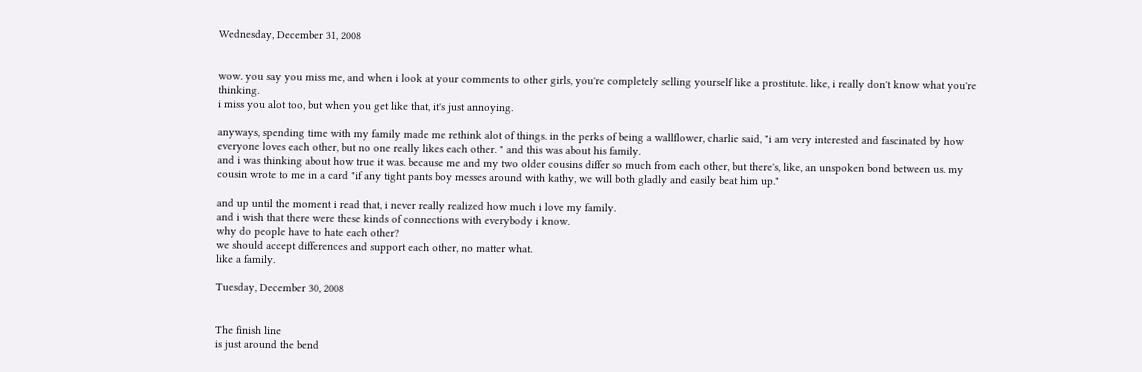Wednesday, December 31, 2008


wow. you say you miss me, and when i look at your comments to other girls, you're completely selling yourself like a prostitute. like, i really don't know what you're thinking.
i miss you alot too, but when you get like that, it's just annoying.

anyways, spending time with my family made me rethink alot of things. in the perks of being a wallflower, charlie said, "i am very interested and fascinated by how everyone loves each other, but no one really likes each other. " and this was about his family.
and i was thinking about how true it was. because me and my two older cousins differ so much from each other, but there's, like, an unspoken bond between us. my cousin wrote to me in a card "if any tight pants boy messes around with kathy, we will both gladly and easily beat him up."

and up until the moment i read that, i never really realized how much i love my family.
and i wish that there were these kinds of connections with everybody i know.
why do people have to hate each other?
we should accept differences and support each other, no matter what.
like a family.

Tuesday, December 30, 2008


The finish line
is just around the bend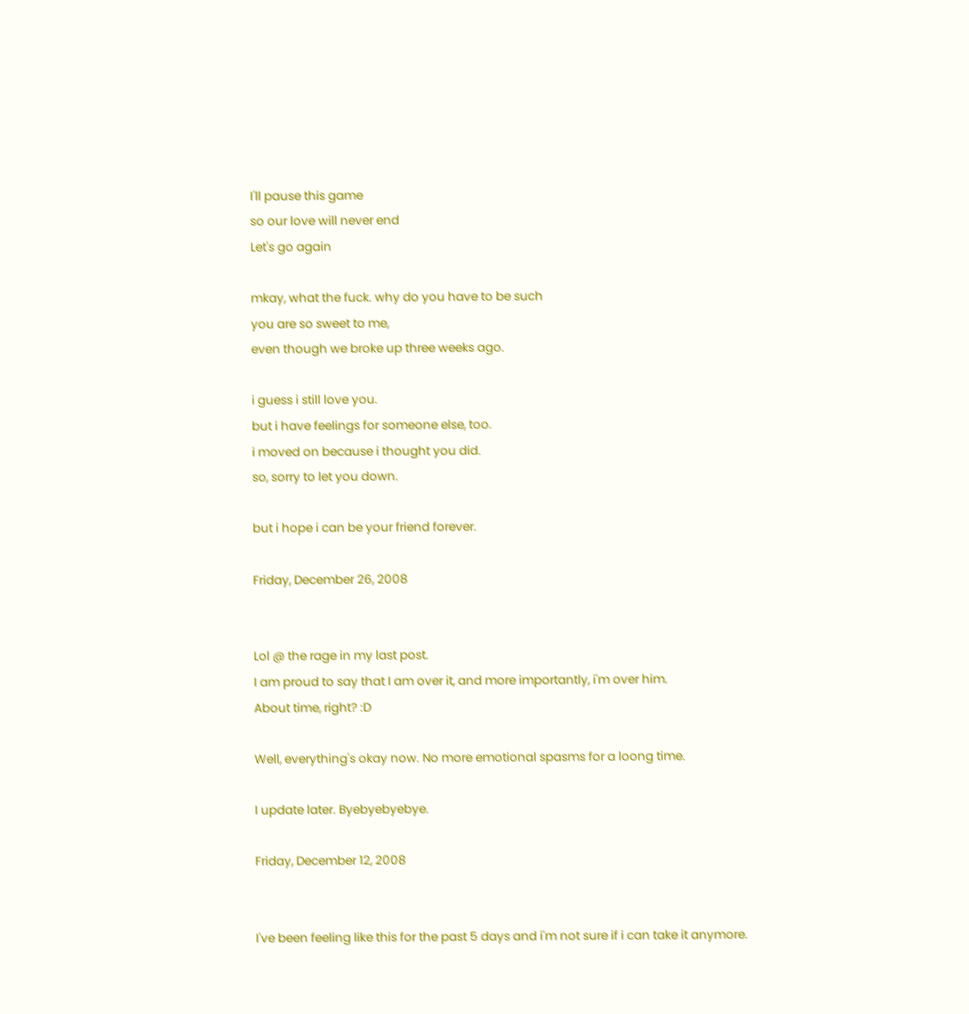I'll pause this game
so our love will never end
Let's go again

mkay, what the fuck. why do you have to be such
you are so sweet to me,
even though we broke up three weeks ago.

i guess i still love you.
but i have feelings for someone else, too.
i moved on because i thought you did.
so, sorry to let you down.

but i hope i can be your friend forever.

Friday, December 26, 2008


Lol @ the rage in my last post.
I am proud to say that I am over it, and more importantly, i'm over him.
About time, right? :D

Well, everything's okay now. No more emotional spasms for a loong time.

I update later. Byebyebyebye.

Friday, December 12, 2008


I've been feeling like this for the past 5 days and i'm not sure if i can take it anymore.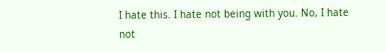I hate this. I hate not being with you. No, I hate not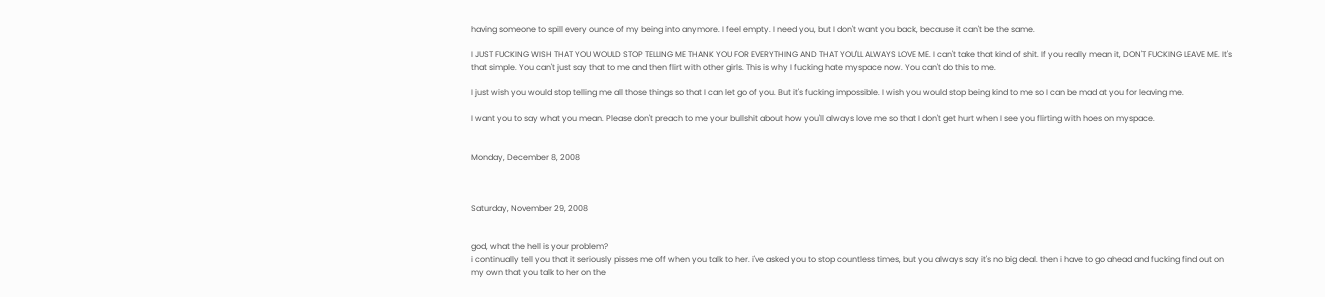having someone to spill every ounce of my being into anymore. I feel empty. I need you, but I don't want you back, because it can't be the same.

I JUST FUCKING WISH THAT YOU WOULD STOP TELLING ME THANK YOU FOR EVERYTHING AND THAT YOU'LL ALWAYS LOVE ME. I can't take that kind of shit. If you really mean it, DON'T FUCKING LEAVE ME. It's that simple. You can't just say that to me and then flirt with other girls. This is why I fucking hate myspace now. You can't do this to me.

I just wish you would stop telling me all those things so that I can let go of you. But it's fucking impossible. I wish you would stop being kind to me so I can be mad at you for leaving me.

I want you to say what you mean. Please don't preach to me your bullshit about how you'll always love me so that I don't get hurt when I see you flirting with hoes on myspace.


Monday, December 8, 2008



Saturday, November 29, 2008


god, what the hell is your problem?
i continually tell you that it seriously pisses me off when you talk to her. i've asked you to stop countless times, but you always say it's no big deal. then i have to go ahead and fucking find out on my own that you talk to her on the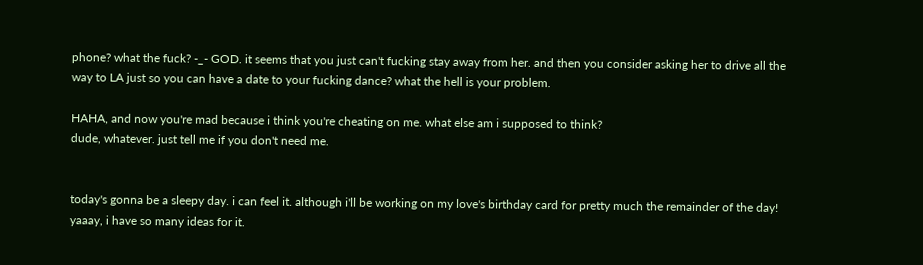phone? what the fuck? -_- GOD. it seems that you just can't fucking stay away from her. and then you consider asking her to drive all the way to LA just so you can have a date to your fucking dance? what the hell is your problem.

HAHA, and now you're mad because i think you're cheating on me. what else am i supposed to think?
dude, whatever. just tell me if you don't need me.


today's gonna be a sleepy day. i can feel it. although i'll be working on my love's birthday card for pretty much the remainder of the day! yaaay, i have so many ideas for it.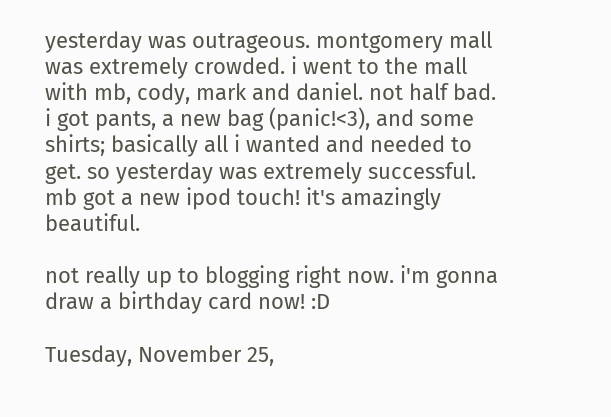yesterday was outrageous. montgomery mall was extremely crowded. i went to the mall with mb, cody, mark and daniel. not half bad. i got pants, a new bag (panic!<3), and some shirts; basically all i wanted and needed to get. so yesterday was extremely successful. mb got a new ipod touch! it's amazingly beautiful.

not really up to blogging right now. i'm gonna draw a birthday card now! :D

Tuesday, November 25,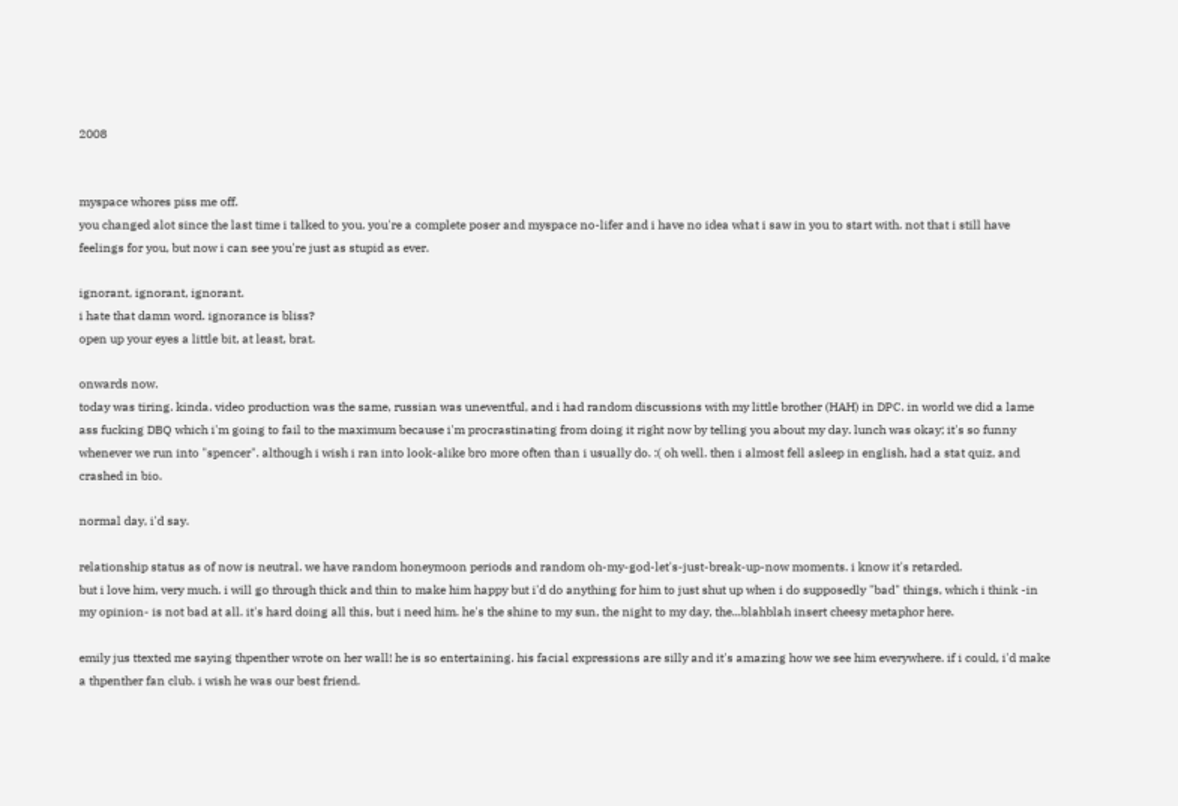2008


myspace whores piss me off.
you changed alot since the last time i talked to you. you're a complete poser and myspace no-lifer and i have no idea what i saw in you to start with. not that i still have feelings for you, but now i can see you're just as stupid as ever.

ignorant, ignorant, ignorant.
i hate that damn word. ignorance is bliss?
open up your eyes a little bit, at least, brat.

onwards now.
today was tiring. kinda. video production was the same, russian was uneventful, and i had random discussions with my little brother (HAH) in DPC. in world we did a lame ass fucking DBQ which i'm going to fail to the maximum because i'm procrastinating from doing it right now by telling you about my day. lunch was okay; it's so funny whenever we run into "spencer". although i wish i ran into look-alike bro more often than i usually do. :( oh well. then i almost fell asleep in english, had a stat quiz, and crashed in bio.

normal day, i'd say.

relationship status as of now is neutral. we have random honeymoon periods and random oh-my-god-let's-just-break-up-now moments. i know it's retarded.
but i love him, very much. i will go through thick and thin to make him happy but i'd do anything for him to just shut up when i do supposedly "bad" things, which i think -in my opinion- is not bad at all. it's hard doing all this, but i need him. he's the shine to my sun, the night to my day, the...blahblah insert cheesy metaphor here.

emily jus ttexted me saying thpenther wrote on her wall! he is so entertaining. his facial expressions are silly and it's amazing how we see him everywhere. if i could, i'd make a thpenther fan club. i wish he was our best friend.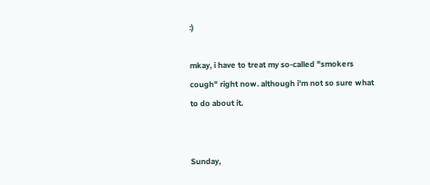:)

mkay, i have to treat my so-called "smokers cough" right now. although i'm not so sure what to do about it.


Sunday,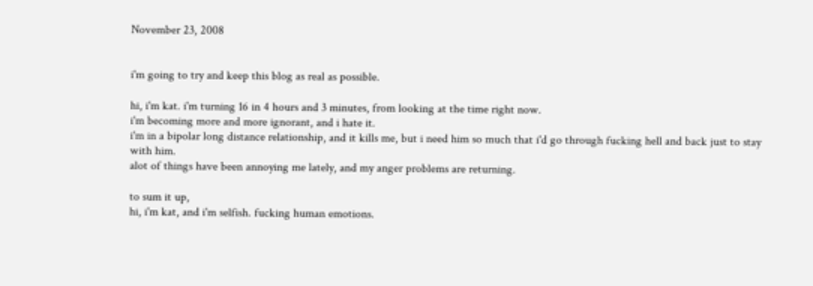November 23, 2008


i'm going to try and keep this blog as real as possible.

hi, i'm kat. i'm turning 16 in 4 hours and 3 minutes, from looking at the time right now.
i'm becoming more and more ignorant, and i hate it.
i'm in a bipolar long distance relationship, and it kills me, but i need him so much that i'd go through fucking hell and back just to stay with him.
alot of things have been annoying me lately, and my anger problems are returning.

to sum it up,
hi, i'm kat, and i'm selfish. fucking human emotions.